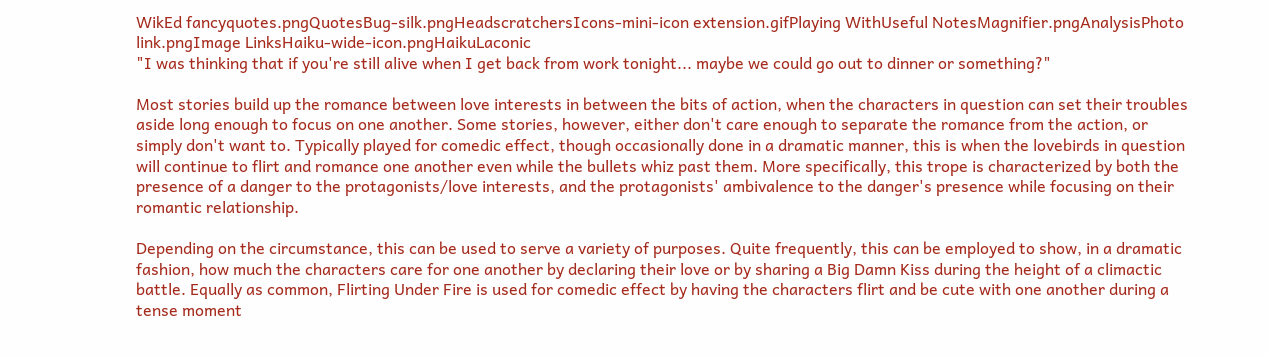WikEd fancyquotes.pngQuotesBug-silk.pngHeadscratchersIcons-mini-icon extension.gifPlaying WithUseful NotesMagnifier.pngAnalysisPhoto link.pngImage LinksHaiku-wide-icon.pngHaikuLaconic
"I was thinking that if you're still alive when I get back from work tonight... maybe we could go out to dinner or something?"

Most stories build up the romance between love interests in between the bits of action, when the characters in question can set their troubles aside long enough to focus on one another. Some stories, however, either don't care enough to separate the romance from the action, or simply don't want to. Typically played for comedic effect, though occasionally done in a dramatic manner, this is when the lovebirds in question will continue to flirt and romance one another even while the bullets whiz past them. More specifically, this trope is characterized by both the presence of a danger to the protagonists/love interests, and the protagonists' ambivalence to the danger's presence while focusing on their romantic relationship.

Depending on the circumstance, this can be used to serve a variety of purposes. Quite frequently, this can be employed to show, in a dramatic fashion, how much the characters care for one another by declaring their love or by sharing a Big Damn Kiss during the height of a climactic battle. Equally as common, Flirting Under Fire is used for comedic effect by having the characters flirt and be cute with one another during a tense moment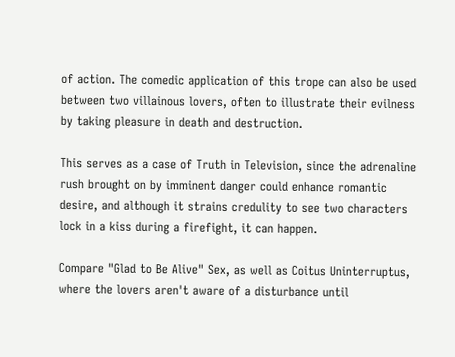of action. The comedic application of this trope can also be used between two villainous lovers, often to illustrate their evilness by taking pleasure in death and destruction.

This serves as a case of Truth in Television, since the adrenaline rush brought on by imminent danger could enhance romantic desire, and although it strains credulity to see two characters lock in a kiss during a firefight, it can happen.

Compare "Glad to Be Alive" Sex, as well as Coitus Uninterruptus, where the lovers aren't aware of a disturbance until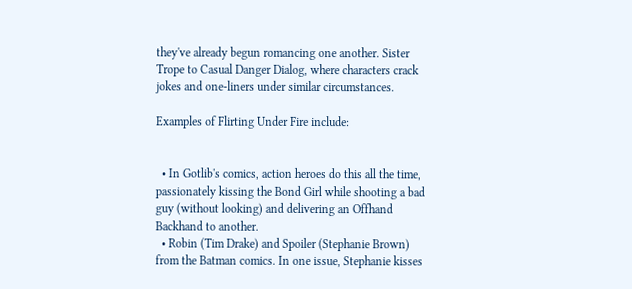they've already begun romancing one another. Sister Trope to Casual Danger Dialog, where characters crack jokes and one-liners under similar circumstances.

Examples of Flirting Under Fire include:


  • In Gotlib's comics, action heroes do this all the time, passionately kissing the Bond Girl while shooting a bad guy (without looking) and delivering an Offhand Backhand to another.
  • Robin (Tim Drake) and Spoiler (Stephanie Brown) from the Batman comics. In one issue, Stephanie kisses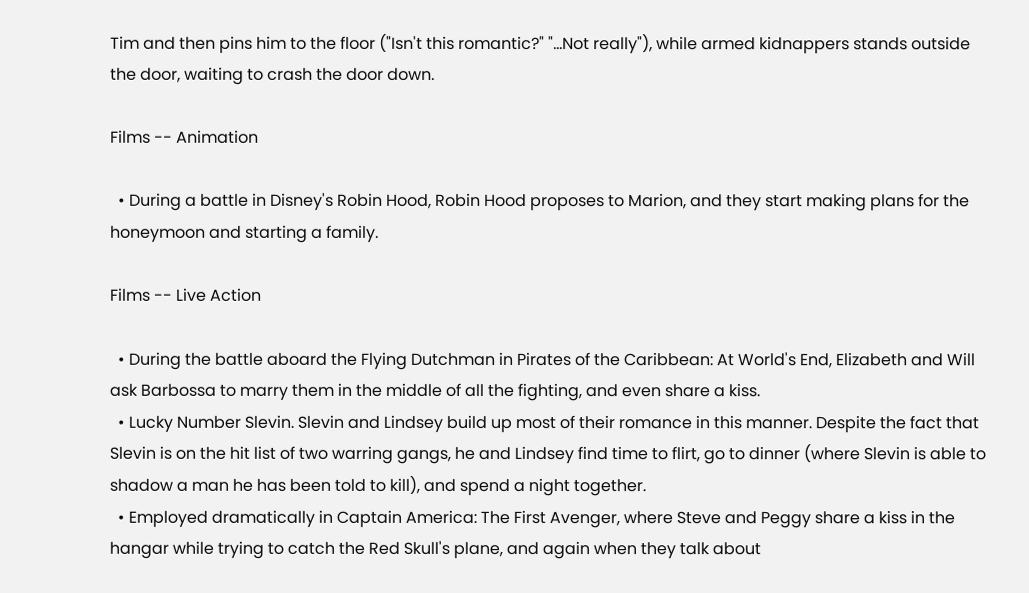Tim and then pins him to the floor ("Isn't this romantic?" "...Not really"), while armed kidnappers stands outside the door, waiting to crash the door down.

Films -- Animation

  • During a battle in Disney's Robin Hood, Robin Hood proposes to Marion, and they start making plans for the honeymoon and starting a family.

Films -- Live Action

  • During the battle aboard the Flying Dutchman in Pirates of the Caribbean: At World's End, Elizabeth and Will ask Barbossa to marry them in the middle of all the fighting, and even share a kiss.
  • Lucky Number Slevin. Slevin and Lindsey build up most of their romance in this manner. Despite the fact that Slevin is on the hit list of two warring gangs, he and Lindsey find time to flirt, go to dinner (where Slevin is able to shadow a man he has been told to kill), and spend a night together.
  • Employed dramatically in Captain America: The First Avenger, where Steve and Peggy share a kiss in the hangar while trying to catch the Red Skull's plane, and again when they talk about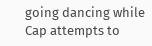going dancing while Cap attempts to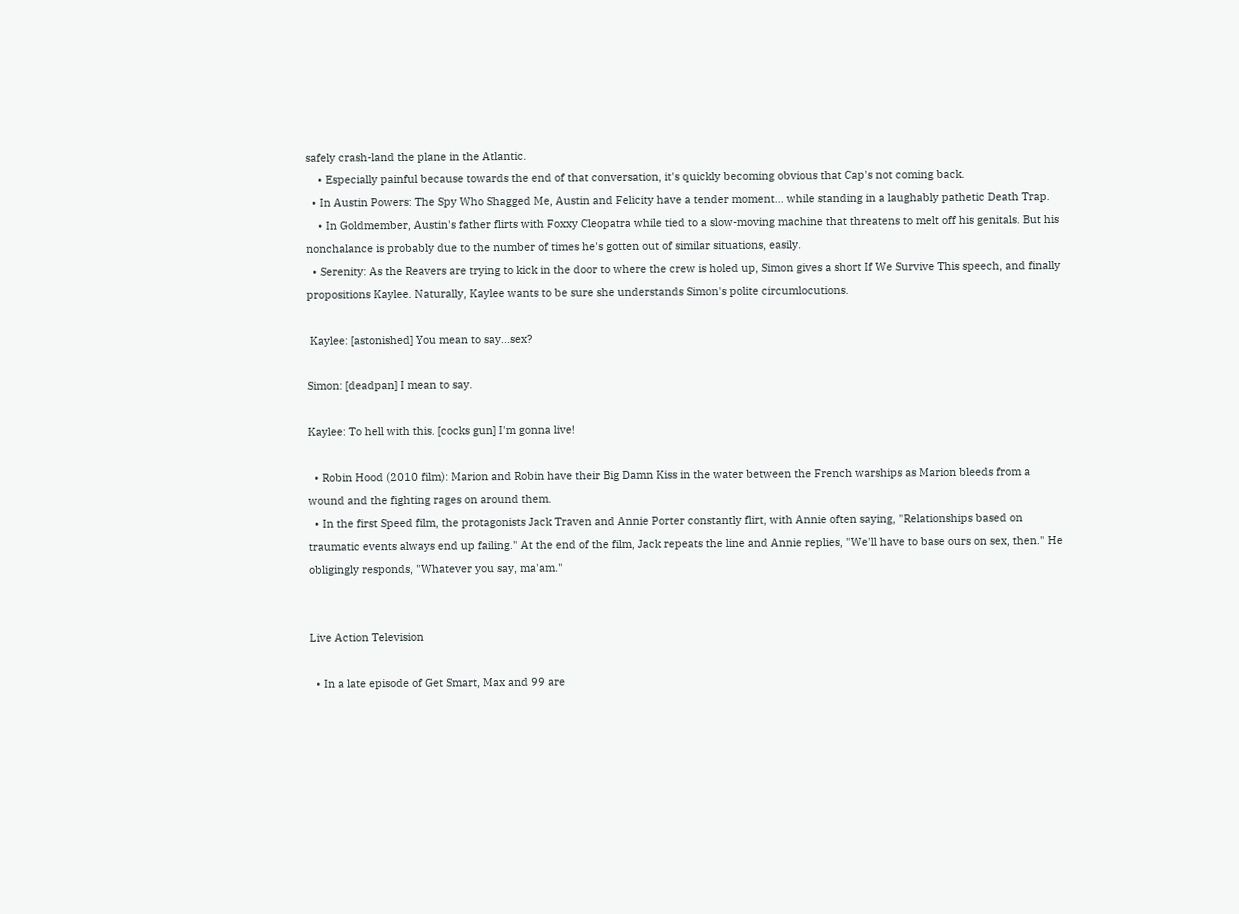safely crash-land the plane in the Atlantic.
    • Especially painful because towards the end of that conversation, it's quickly becoming obvious that Cap's not coming back.
  • In Austin Powers: The Spy Who Shagged Me, Austin and Felicity have a tender moment... while standing in a laughably pathetic Death Trap.
    • In Goldmember, Austin's father flirts with Foxxy Cleopatra while tied to a slow-moving machine that threatens to melt off his genitals. But his nonchalance is probably due to the number of times he's gotten out of similar situations, easily.
  • Serenity: As the Reavers are trying to kick in the door to where the crew is holed up, Simon gives a short If We Survive This speech, and finally propositions Kaylee. Naturally, Kaylee wants to be sure she understands Simon's polite circumlocutions.

 Kaylee: [astonished] You mean to say...sex?

Simon: [deadpan] I mean to say.

Kaylee: To hell with this. [cocks gun] I'm gonna live!

  • Robin Hood (2010 film): Marion and Robin have their Big Damn Kiss in the water between the French warships as Marion bleeds from a wound and the fighting rages on around them.
  • In the first Speed film, the protagonists Jack Traven and Annie Porter constantly flirt, with Annie often saying, "Relationships based on traumatic events always end up failing." At the end of the film, Jack repeats the line and Annie replies, "We'll have to base ours on sex, then." He obligingly responds, "Whatever you say, ma'am."


Live Action Television

  • In a late episode of Get Smart, Max and 99 are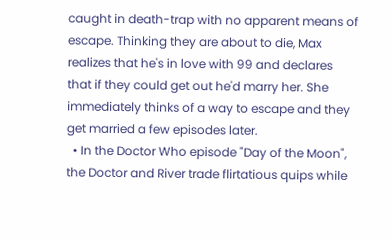caught in death-trap with no apparent means of escape. Thinking they are about to die, Max realizes that he's in love with 99 and declares that if they could get out he'd marry her. She immediately thinks of a way to escape and they get married a few episodes later.
  • In the Doctor Who episode "Day of the Moon", the Doctor and River trade flirtatious quips while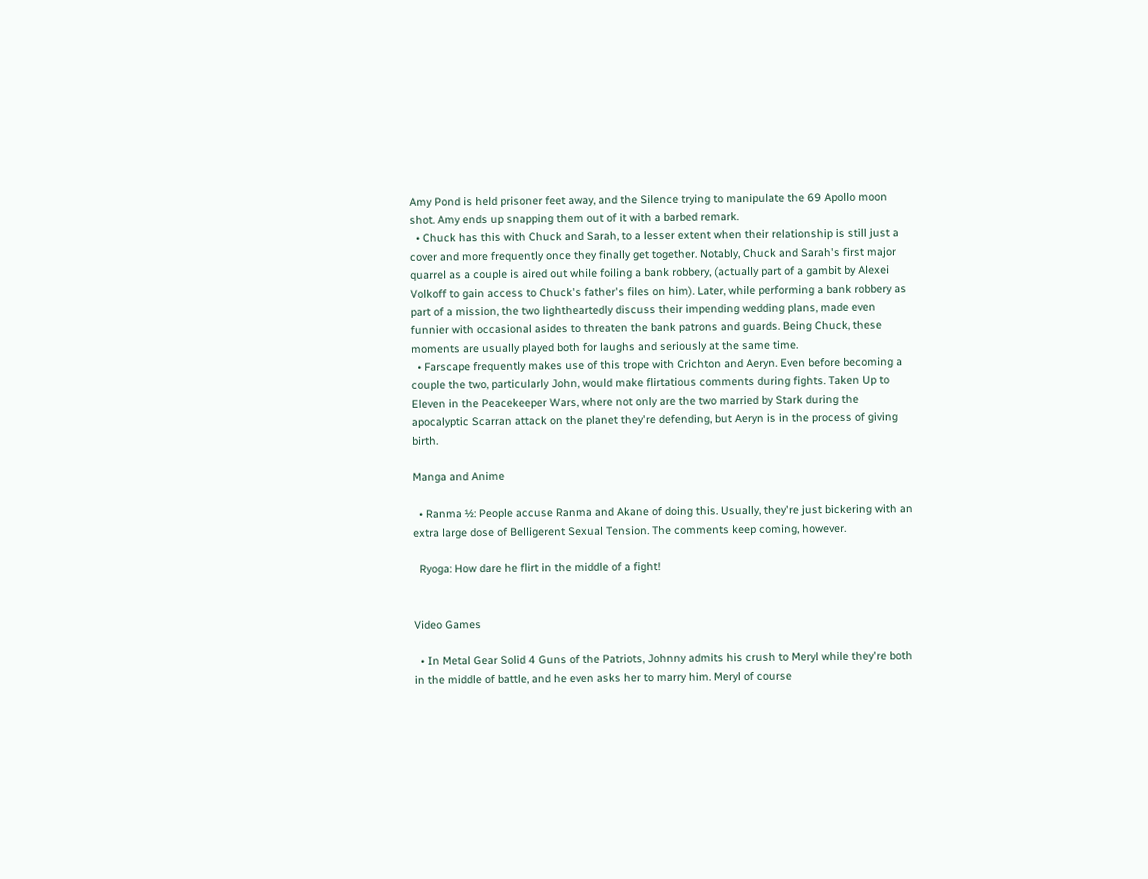Amy Pond is held prisoner feet away, and the Silence trying to manipulate the 69 Apollo moon shot. Amy ends up snapping them out of it with a barbed remark.
  • Chuck has this with Chuck and Sarah, to a lesser extent when their relationship is still just a cover and more frequently once they finally get together. Notably, Chuck and Sarah's first major quarrel as a couple is aired out while foiling a bank robbery, (actually part of a gambit by Alexei Volkoff to gain access to Chuck's father's files on him). Later, while performing a bank robbery as part of a mission, the two lightheartedly discuss their impending wedding plans, made even funnier with occasional asides to threaten the bank patrons and guards. Being Chuck, these moments are usually played both for laughs and seriously at the same time.
  • Farscape frequently makes use of this trope with Crichton and Aeryn. Even before becoming a couple the two, particularly John, would make flirtatious comments during fights. Taken Up to Eleven in the Peacekeeper Wars, where not only are the two married by Stark during the apocalyptic Scarran attack on the planet they're defending, but Aeryn is in the process of giving birth.

Manga and Anime

  • Ranma ½: People accuse Ranma and Akane of doing this. Usually, they're just bickering with an extra large dose of Belligerent Sexual Tension. The comments keep coming, however.

  Ryoga: How dare he flirt in the middle of a fight!


Video Games

  • In Metal Gear Solid 4 Guns of the Patriots, Johnny admits his crush to Meryl while they're both in the middle of battle, and he even asks her to marry him. Meryl of course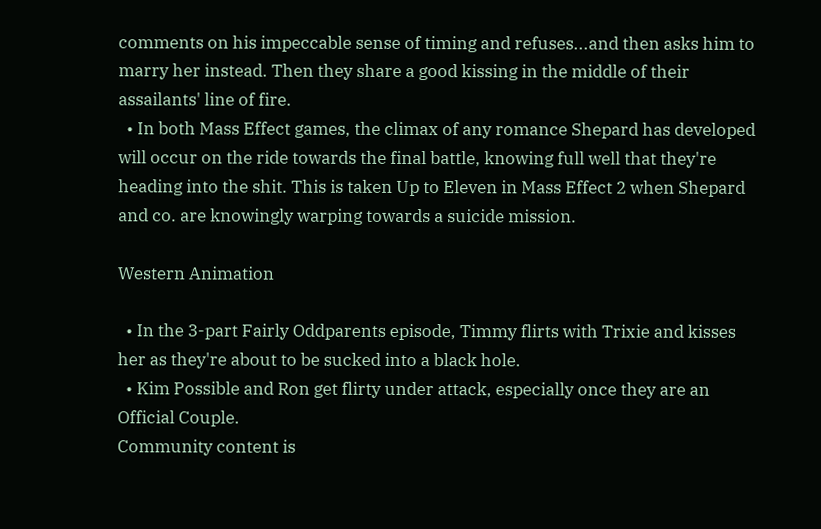comments on his impeccable sense of timing and refuses...and then asks him to marry her instead. Then they share a good kissing in the middle of their assailants' line of fire.
  • In both Mass Effect games, the climax of any romance Shepard has developed will occur on the ride towards the final battle, knowing full well that they're heading into the shit. This is taken Up to Eleven in Mass Effect 2 when Shepard and co. are knowingly warping towards a suicide mission.

Western Animation

  • In the 3-part Fairly Oddparents episode, Timmy flirts with Trixie and kisses her as they're about to be sucked into a black hole.
  • Kim Possible and Ron get flirty under attack, especially once they are an Official Couple.
Community content is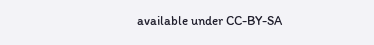available under CC-BY-SA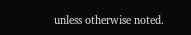unless otherwise noted.